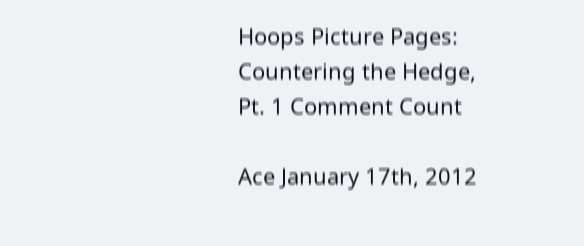Hoops Picture Pages: Countering the Hedge, Pt. 1 Comment Count

Ace January 17th, 2012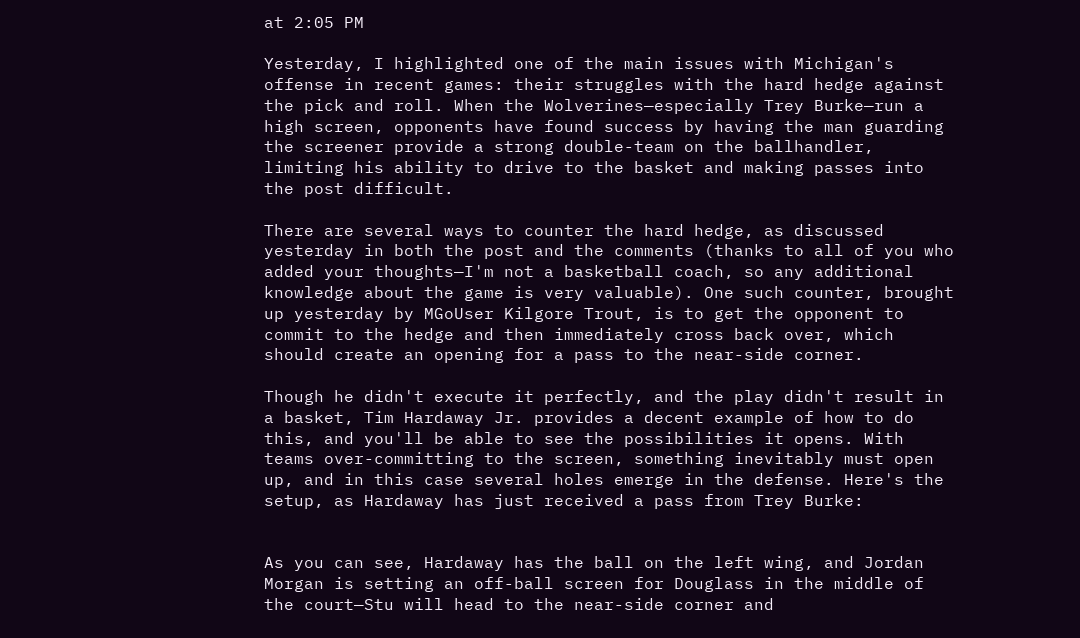at 2:05 PM

Yesterday, I highlighted one of the main issues with Michigan's offense in recent games: their struggles with the hard hedge against the pick and roll. When the Wolverines—especially Trey Burke—run a high screen, opponents have found success by having the man guarding the screener provide a strong double-team on the ballhandler, limiting his ability to drive to the basket and making passes into the post difficult.

There are several ways to counter the hard hedge, as discussed yesterday in both the post and the comments (thanks to all of you who added your thoughts—I'm not a basketball coach, so any additional knowledge about the game is very valuable). One such counter, brought up yesterday by MGoUser Kilgore Trout, is to get the opponent to commit to the hedge and then immediately cross back over, which should create an opening for a pass to the near-side corner.

Though he didn't execute it perfectly, and the play didn't result in a basket, Tim Hardaway Jr. provides a decent example of how to do this, and you'll be able to see the possibilities it opens. With teams over-committing to the screen, something inevitably must open up, and in this case several holes emerge in the defense. Here's the setup, as Hardaway has just received a pass from Trey Burke:


As you can see, Hardaway has the ball on the left wing, and Jordan Morgan is setting an off-ball screen for Douglass in the middle of the court—Stu will head to the near-side corner and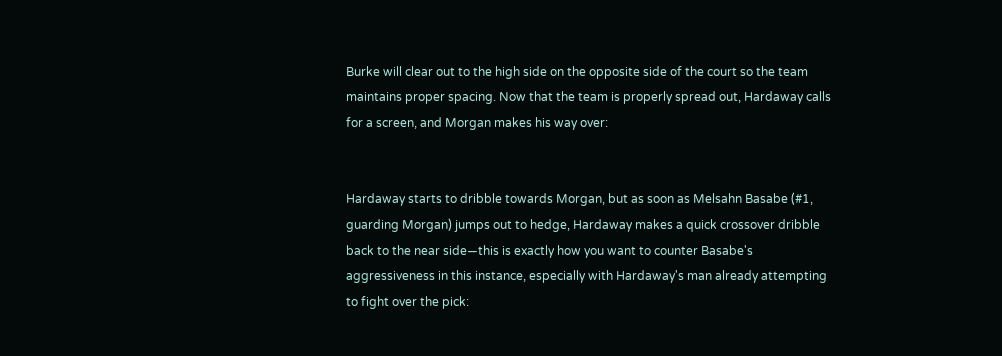Burke will clear out to the high side on the opposite side of the court so the team maintains proper spacing. Now that the team is properly spread out, Hardaway calls for a screen, and Morgan makes his way over:


Hardaway starts to dribble towards Morgan, but as soon as Melsahn Basabe (#1, guarding Morgan) jumps out to hedge, Hardaway makes a quick crossover dribble back to the near side—this is exactly how you want to counter Basabe's aggressiveness in this instance, especially with Hardaway's man already attempting to fight over the pick: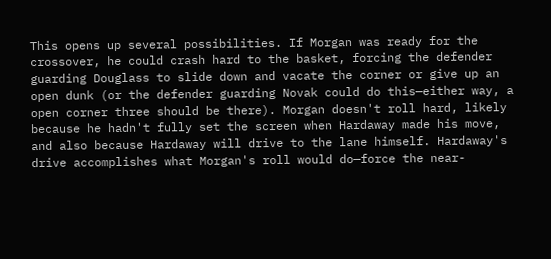This opens up several possibilities. If Morgan was ready for the crossover, he could crash hard to the basket, forcing the defender guarding Douglass to slide down and vacate the corner or give up an open dunk (or the defender guarding Novak could do this—either way, a open corner three should be there). Morgan doesn't roll hard, likely because he hadn't fully set the screen when Hardaway made his move, and also because Hardaway will drive to the lane himself. Hardaway's drive accomplishes what Morgan's roll would do—force the near-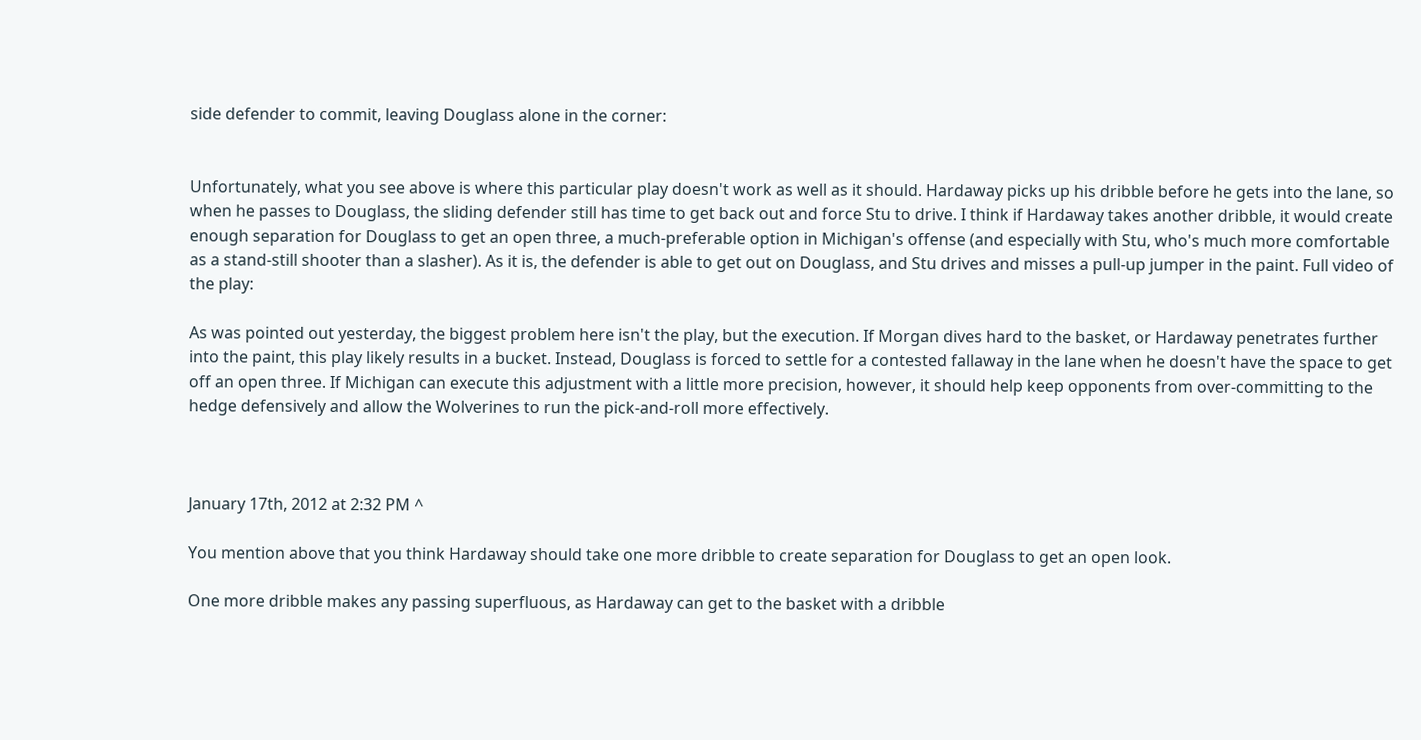side defender to commit, leaving Douglass alone in the corner:


Unfortunately, what you see above is where this particular play doesn't work as well as it should. Hardaway picks up his dribble before he gets into the lane, so when he passes to Douglass, the sliding defender still has time to get back out and force Stu to drive. I think if Hardaway takes another dribble, it would create enough separation for Douglass to get an open three, a much-preferable option in Michigan's offense (and especially with Stu, who's much more comfortable as a stand-still shooter than a slasher). As it is, the defender is able to get out on Douglass, and Stu drives and misses a pull-up jumper in the paint. Full video of the play:

As was pointed out yesterday, the biggest problem here isn't the play, but the execution. If Morgan dives hard to the basket, or Hardaway penetrates further into the paint, this play likely results in a bucket. Instead, Douglass is forced to settle for a contested fallaway in the lane when he doesn't have the space to get off an open three. If Michigan can execute this adjustment with a little more precision, however, it should help keep opponents from over-committing to the hedge defensively and allow the Wolverines to run the pick-and-roll more effectively.



January 17th, 2012 at 2:32 PM ^

You mention above that you think Hardaway should take one more dribble to create separation for Douglass to get an open look.

One more dribble makes any passing superfluous, as Hardaway can get to the basket with a dribble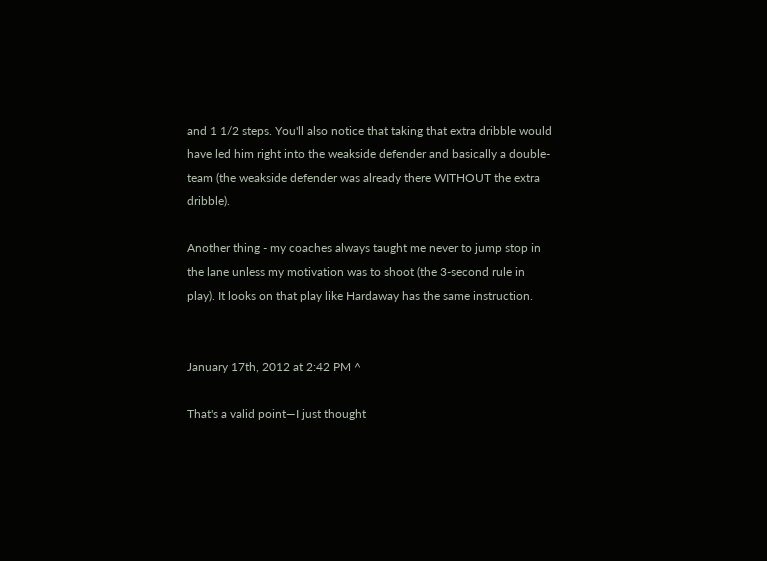and 1 1/2 steps. You'll also notice that taking that extra dribble would have led him right into the weakside defender and basically a double-team (the weakside defender was already there WITHOUT the extra dribble).

Another thing - my coaches always taught me never to jump stop in the lane unless my motivation was to shoot (the 3-second rule in play). It looks on that play like Hardaway has the same instruction.


January 17th, 2012 at 2:42 PM ^

That's a valid point—I just thought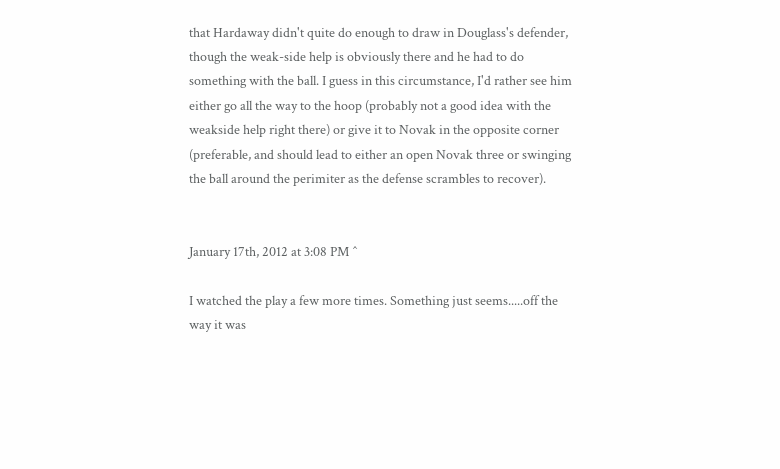that Hardaway didn't quite do enough to draw in Douglass's defender, though the weak-side help is obviously there and he had to do something with the ball. I guess in this circumstance, I'd rather see him either go all the way to the hoop (probably not a good idea with the weakside help right there) or give it to Novak in the opposite corner (preferable, and should lead to either an open Novak three or swinging the ball around the perimiter as the defense scrambles to recover).


January 17th, 2012 at 3:08 PM ^

I watched the play a few more times. Something just seems.....off the way it was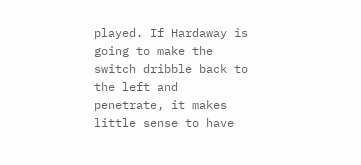played. If Hardaway is going to make the switch dribble back to the left and penetrate, it makes little sense to have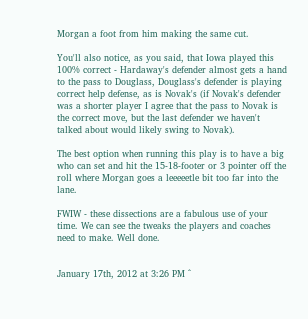Morgan a foot from him making the same cut.

You'll also notice, as you said, that Iowa played this 100% correct - Hardaway's defender almost gets a hand to the pass to Douglass, Douglass's defender is playing correct help defense, as is Novak's (if Novak's defender was a shorter player I agree that the pass to Novak is the correct move, but the last defender we haven't talked about would likely swing to Novak).

The best option when running this play is to have a big who can set and hit the 15-18-footer or 3 pointer off the roll where Morgan goes a leeeeetle bit too far into the lane.

FWIW - these dissections are a fabulous use of your time. We can see the tweaks the players and coaches need to make. Well done.


January 17th, 2012 at 3:26 PM ^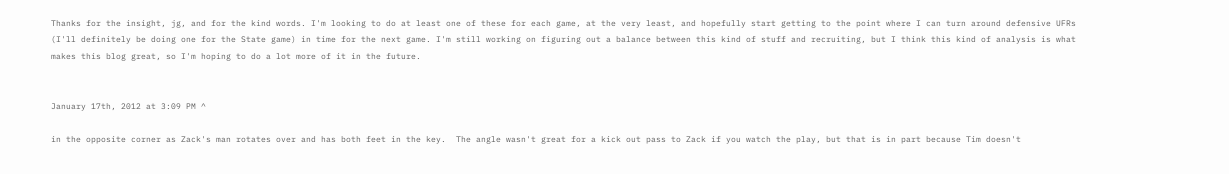Thanks for the insight, jg, and for the kind words. I'm looking to do at least one of these for each game, at the very least, and hopefully start getting to the point where I can turn around defensive UFRs (I'll definitely be doing one for the State game) in time for the next game. I'm still working on figuring out a balance between this kind of stuff and recruiting, but I think this kind of analysis is what makes this blog great, so I'm hoping to do a lot more of it in the future.


January 17th, 2012 at 3:09 PM ^

in the opposite corner as Zack's man rotates over and has both feet in the key.  The angle wasn't great for a kick out pass to Zack if you watch the play, but that is in part because Tim doesn't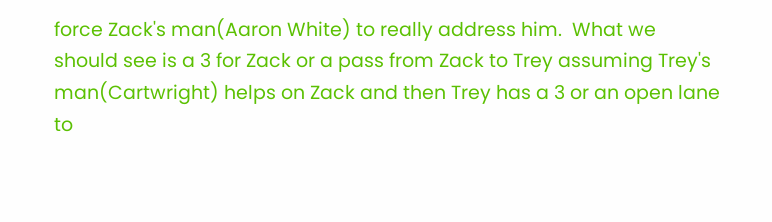force Zack's man(Aaron White) to really address him.  What we should see is a 3 for Zack or a pass from Zack to Trey assuming Trey's man(Cartwright) helps on Zack and then Trey has a 3 or an open lane to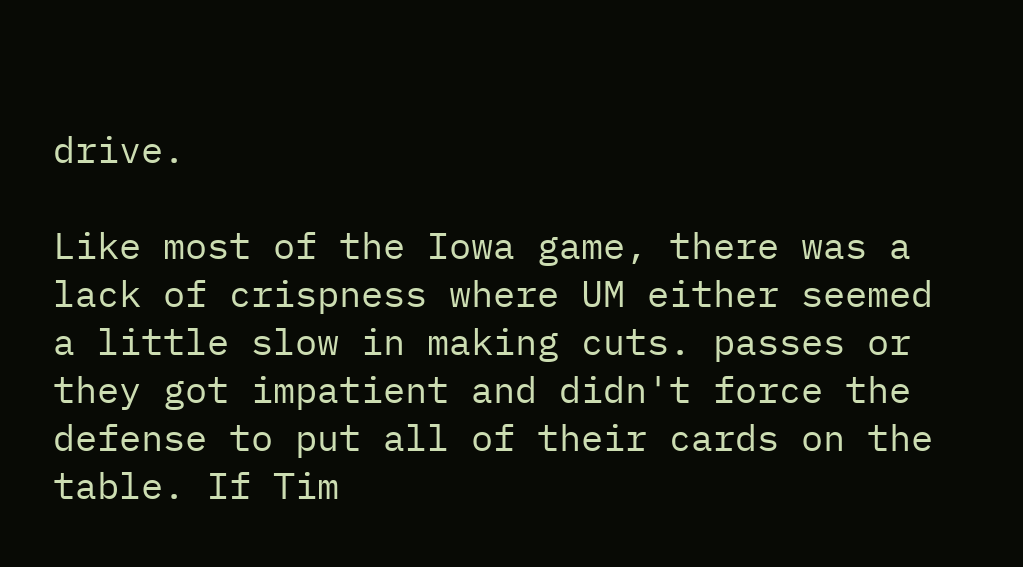drive.

Like most of the Iowa game, there was a lack of crispness where UM either seemed a little slow in making cuts. passes or they got impatient and didn't force the defense to put all of their cards on the table. If Tim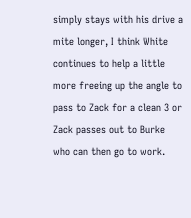simply stays with his drive a mite longer, I think White continues to help a little more freeing up the angle to pass to Zack for a clean 3 or Zack passes out to Burke who can then go to work.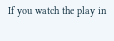If you watch the play in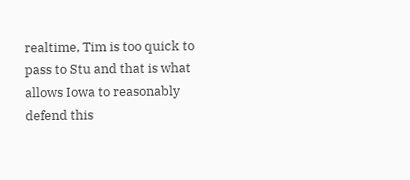realtime, Tim is too quick to pass to Stu and that is what allows Iowa to reasonably defend this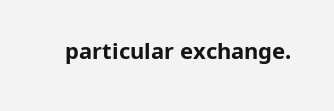particular exchange.